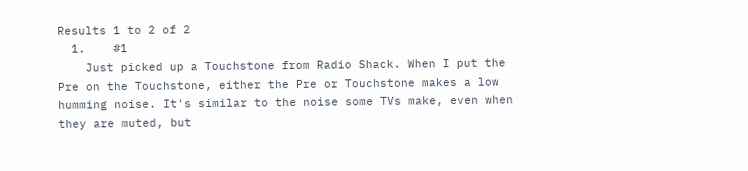Results 1 to 2 of 2
  1.    #1
    Just picked up a Touchstone from Radio Shack. When I put the Pre on the Touchstone, either the Pre or Touchstone makes a low humming noise. It's similar to the noise some TVs make, even when they are muted, but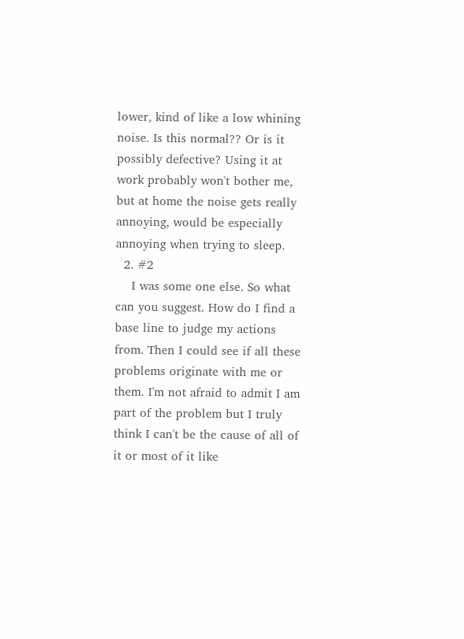lower, kind of like a low whining noise. Is this normal?? Or is it possibly defective? Using it at work probably won't bother me, but at home the noise gets really annoying, would be especially annoying when trying to sleep.
  2. #2
    I was some one else. So what can you suggest. How do I find a base line to judge my actions from. Then I could see if all these problems originate with me or them. I'm not afraid to admit I am part of the problem but I truly think I can't be the cause of all of it or most of it like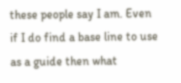these people say I am. Even if I do find a base line to use as a guide then what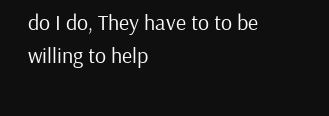do I do, They have to to be willing to help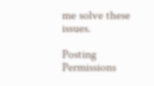me solve these issues.

Posting Permissions